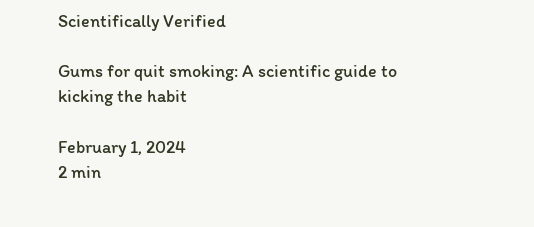Scientifically Verified

Gums for quit smoking: A scientific guide to kicking the habit

February 1, 2024
2 min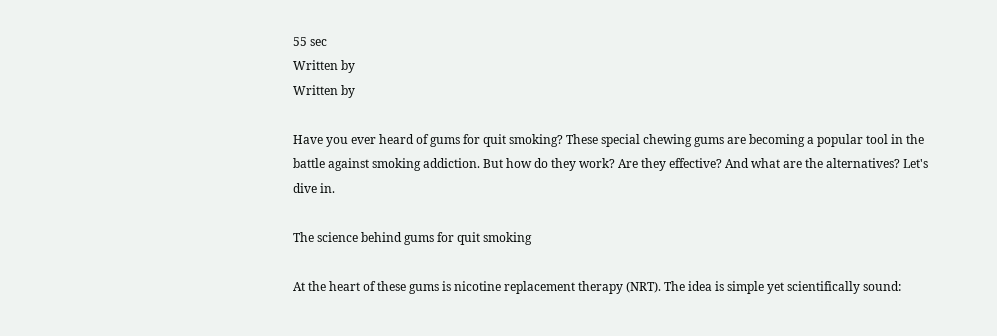55 sec
Written by
Written by

Have you ever heard of gums for quit smoking? These special chewing gums are becoming a popular tool in the battle against smoking addiction. But how do they work? Are they effective? And what are the alternatives? Let's dive in.

The science behind gums for quit smoking

At the heart of these gums is nicotine replacement therapy (NRT). The idea is simple yet scientifically sound: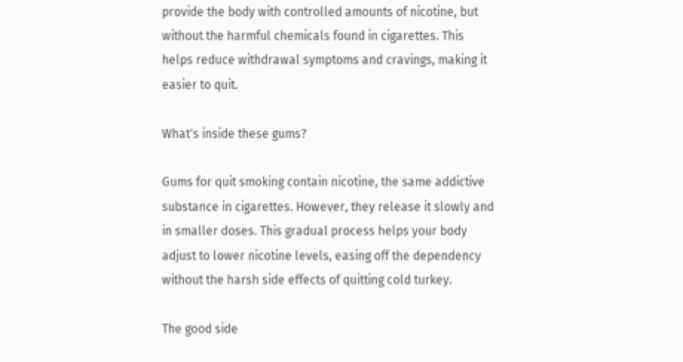provide the body with controlled amounts of nicotine, but without the harmful chemicals found in cigarettes. This helps reduce withdrawal symptoms and cravings, making it easier to quit.

What's inside these gums?

Gums for quit smoking contain nicotine, the same addictive substance in cigarettes. However, they release it slowly and in smaller doses. This gradual process helps your body adjust to lower nicotine levels, easing off the dependency without the harsh side effects of quitting cold turkey.

The good side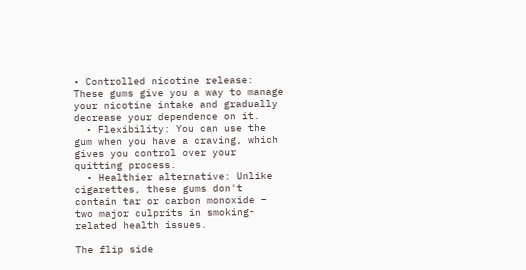• Controlled nicotine release: These gums give you a way to manage your nicotine intake and gradually decrease your dependence on it.
  • Flexibility: You can use the gum when you have a craving, which gives you control over your quitting process.
  • Healthier alternative: Unlike cigarettes, these gums don't contain tar or carbon monoxide – two major culprits in smoking-related health issues.

The flip side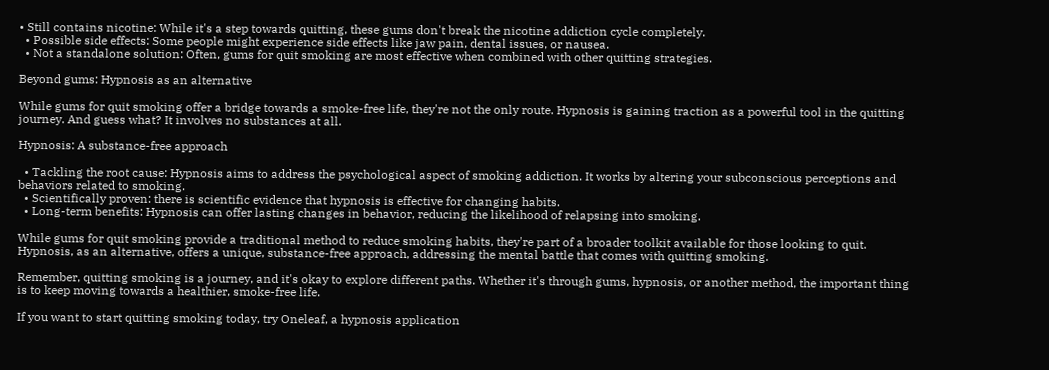• Still contains nicotine: While it's a step towards quitting, these gums don't break the nicotine addiction cycle completely.
  • Possible side effects: Some people might experience side effects like jaw pain, dental issues, or nausea.
  • Not a standalone solution: Often, gums for quit smoking are most effective when combined with other quitting strategies.

Beyond gums: Hypnosis as an alternative

While gums for quit smoking offer a bridge towards a smoke-free life, they're not the only route. Hypnosis is gaining traction as a powerful tool in the quitting journey. And guess what? It involves no substances at all.

Hypnosis: A substance-free approach

  • Tackling the root cause: Hypnosis aims to address the psychological aspect of smoking addiction. It works by altering your subconscious perceptions and behaviors related to smoking.
  • Scientifically proven: there is scientific evidence that hypnosis is effective for changing habits.
  • Long-term benefits: Hypnosis can offer lasting changes in behavior, reducing the likelihood of relapsing into smoking.

While gums for quit smoking provide a traditional method to reduce smoking habits, they're part of a broader toolkit available for those looking to quit. Hypnosis, as an alternative, offers a unique, substance-free approach, addressing the mental battle that comes with quitting smoking.

Remember, quitting smoking is a journey, and it's okay to explore different paths. Whether it's through gums, hypnosis, or another method, the important thing is to keep moving towards a healthier, smoke-free life.

If you want to start quitting smoking today, try Oneleaf, a hypnosis application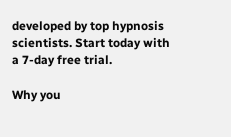developed by top hypnosis scientists. Start today with a 7-day free trial.

Why you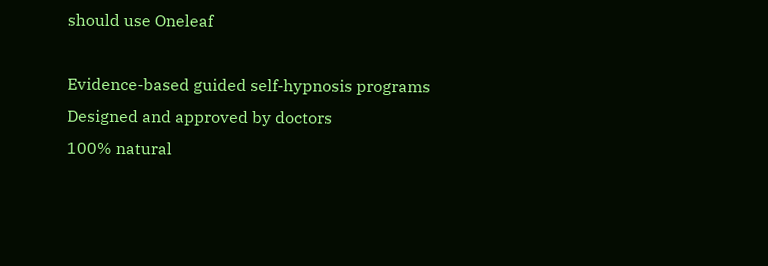should use Oneleaf

Evidence-based guided self-hypnosis programs
Designed and approved by doctors
100% natural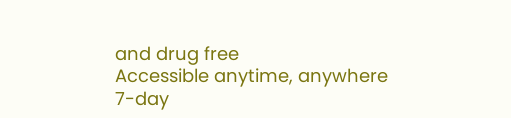and drug free
Accessible anytime, anywhere
7-day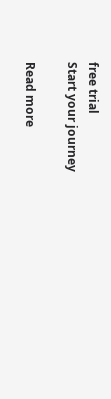free trial
Start your journey

Read more